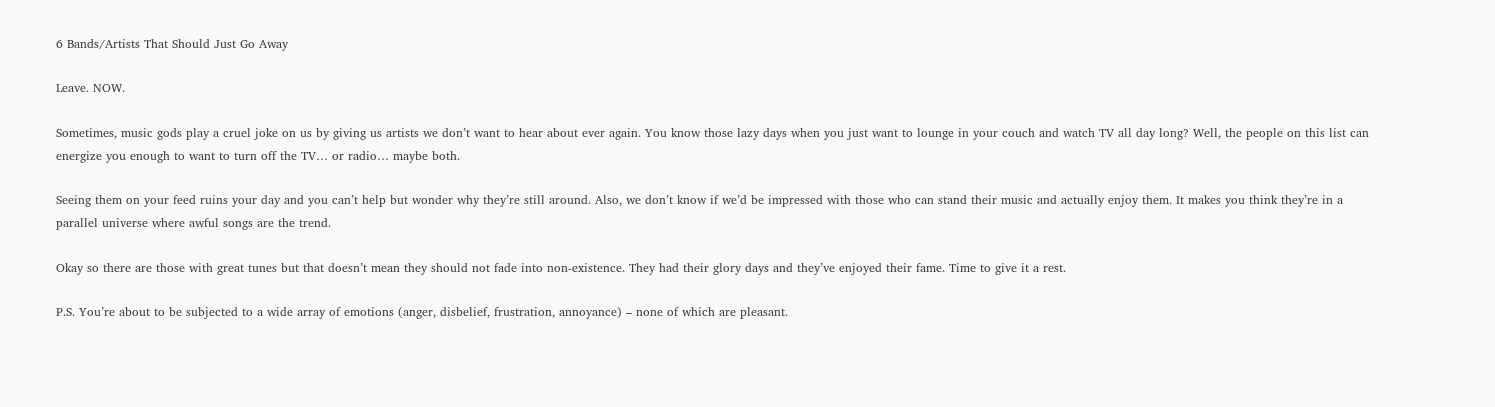6 Bands/Artists That Should Just Go Away

Leave. NOW.

Sometimes, music gods play a cruel joke on us by giving us artists we don’t want to hear about ever again. You know those lazy days when you just want to lounge in your couch and watch TV all day long? Well, the people on this list can energize you enough to want to turn off the TV… or radio… maybe both.

Seeing them on your feed ruins your day and you can’t help but wonder why they’re still around. Also, we don’t know if we’d be impressed with those who can stand their music and actually enjoy them. It makes you think they’re in a parallel universe where awful songs are the trend.

Okay so there are those with great tunes but that doesn’t mean they should not fade into non-existence. They had their glory days and they’ve enjoyed their fame. Time to give it a rest.

P.S. You’re about to be subjected to a wide array of emotions (anger, disbelief, frustration, annoyance) – none of which are pleasant.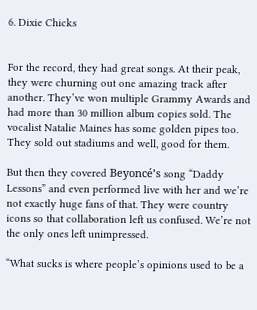6. Dixie Chicks


For the record, they had great songs. At their peak, they were churning out one amazing track after another. They’ve won multiple Grammy Awards and had more than 30 million album copies sold. The vocalist Natalie Maines has some golden pipes too. They sold out stadiums and well, good for them.

But then they covered Beyoncé’s song “Daddy Lessons” and even performed live with her and we’re not exactly huge fans of that. They were country icons so that collaboration left us confused. We’re not the only ones left unimpressed.

“What sucks is where people’s opinions used to be a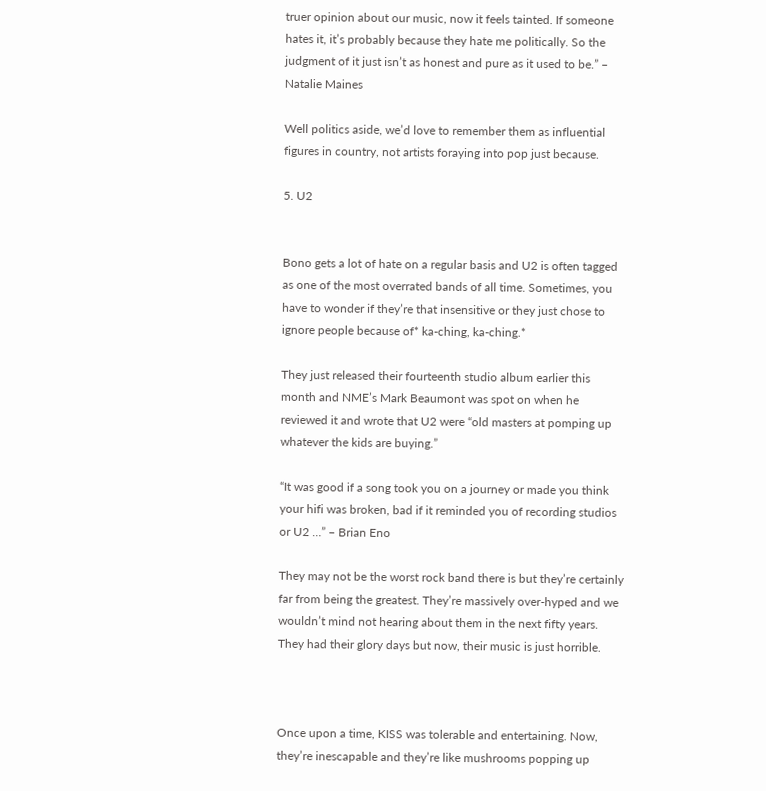truer opinion about our music, now it feels tainted. If someone hates it, it’s probably because they hate me politically. So the judgment of it just isn’t as honest and pure as it used to be.” – Natalie Maines

Well politics aside, we’d love to remember them as influential figures in country, not artists foraying into pop just because.

5. U2


Bono gets a lot of hate on a regular basis and U2 is often tagged as one of the most overrated bands of all time. Sometimes, you have to wonder if they’re that insensitive or they just chose to ignore people because of* ka-ching, ka-ching.*

They just released their fourteenth studio album earlier this month and NME’s Mark Beaumont was spot on when he reviewed it and wrote that U2 were “old masters at pomping up whatever the kids are buying.”

“It was good if a song took you on a journey or made you think your hifi was broken, bad if it reminded you of recording studios or U2 …” – Brian Eno

They may not be the worst rock band there is but they’re certainly far from being the greatest. They’re massively over-hyped and we wouldn’t mind not hearing about them in the next fifty years. They had their glory days but now, their music is just horrible.



Once upon a time, KISS was tolerable and entertaining. Now, they’re inescapable and they’re like mushrooms popping up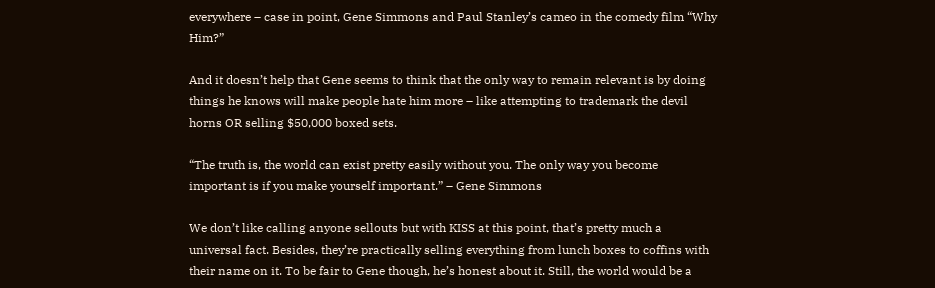everywhere – case in point, Gene Simmons and Paul Stanley’s cameo in the comedy film “Why Him?”

And it doesn’t help that Gene seems to think that the only way to remain relevant is by doing things he knows will make people hate him more – like attempting to trademark the devil horns OR selling $50,000 boxed sets.

“The truth is, the world can exist pretty easily without you. The only way you become important is if you make yourself important.” – Gene Simmons

We don’t like calling anyone sellouts but with KISS at this point, that’s pretty much a universal fact. Besides, they’re practically selling everything from lunch boxes to coffins with their name on it. To be fair to Gene though, he’s honest about it. Still, the world would be a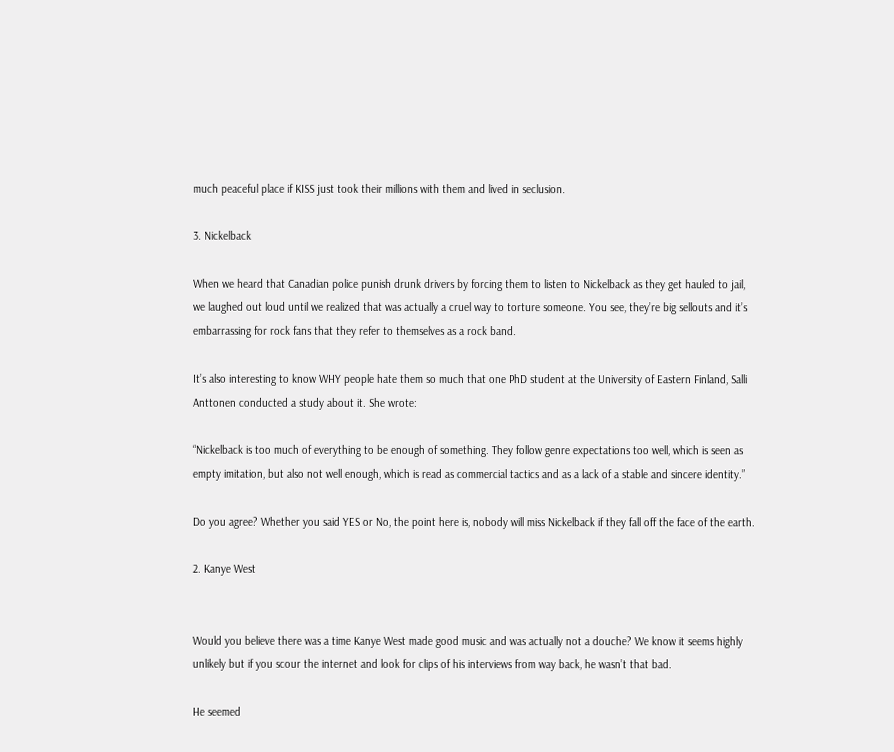much peaceful place if KISS just took their millions with them and lived in seclusion.

3. Nickelback

When we heard that Canadian police punish drunk drivers by forcing them to listen to Nickelback as they get hauled to jail, we laughed out loud until we realized that was actually a cruel way to torture someone. You see, they’re big sellouts and it’s embarrassing for rock fans that they refer to themselves as a rock band.

It’s also interesting to know WHY people hate them so much that one PhD student at the University of Eastern Finland, Salli Anttonen conducted a study about it. She wrote:

“Nickelback is too much of everything to be enough of something. They follow genre expectations too well, which is seen as empty imitation, but also not well enough, which is read as commercial tactics and as a lack of a stable and sincere identity.”

Do you agree? Whether you said YES or No, the point here is, nobody will miss Nickelback if they fall off the face of the earth.

2. Kanye West


Would you believe there was a time Kanye West made good music and was actually not a douche? We know it seems highly unlikely but if you scour the internet and look for clips of his interviews from way back, he wasn’t that bad.

He seemed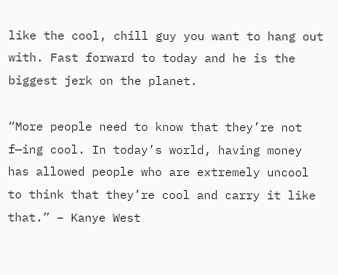like the cool, chill guy you want to hang out with. Fast forward to today and he is the biggest jerk on the planet.

“More people need to know that they’re not f—ing cool. In today’s world, having money has allowed people who are extremely uncool to think that they’re cool and carry it like that.” – Kanye West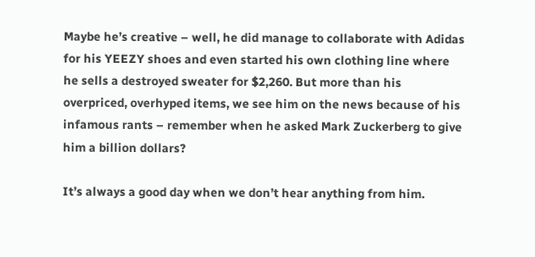Maybe he’s creative – well, he did manage to collaborate with Adidas for his YEEZY shoes and even started his own clothing line where he sells a destroyed sweater for $2,260. But more than his overpriced, overhyped items, we see him on the news because of his infamous rants – remember when he asked Mark Zuckerberg to give him a billion dollars?

It’s always a good day when we don’t hear anything from him.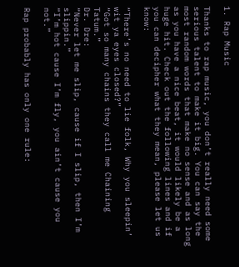1. Rap Music

Thanks to rap music, you don’t really need some serious talent to make it big. You can say the most random words that make no sense and as long as you have a nice beat, it would likely be a huge hit. Check out the following lines and if you can decipher what they mean, please let us know:

“There’s no need to lie folk, Why you sleepin’ wit ya eyes closed?”
“Got so many chains they call me Chaining Tatum.”
Dr. Dre:
“Never let me slip, cause if I slip, then I’m slippin.”
“I’m hot cause I’m fly, you ain’t cause you not.”

Rap probably has only one rule: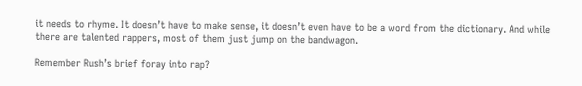it needs to rhyme. It doesn’t have to make sense, it doesn’t even have to be a word from the dictionary. And while there are talented rappers, most of them just jump on the bandwagon.

Remember Rush’s brief foray into rap?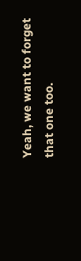Yeah, we want to forget that one too.